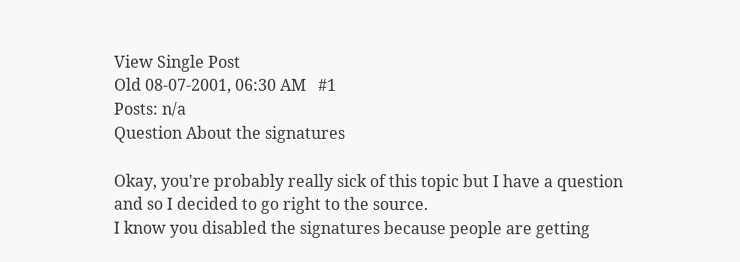View Single Post
Old 08-07-2001, 06:30 AM   #1
Posts: n/a
Question About the signatures

Okay, you're probably really sick of this topic but I have a question and so I decided to go right to the source.
I know you disabled the signatures because people are getting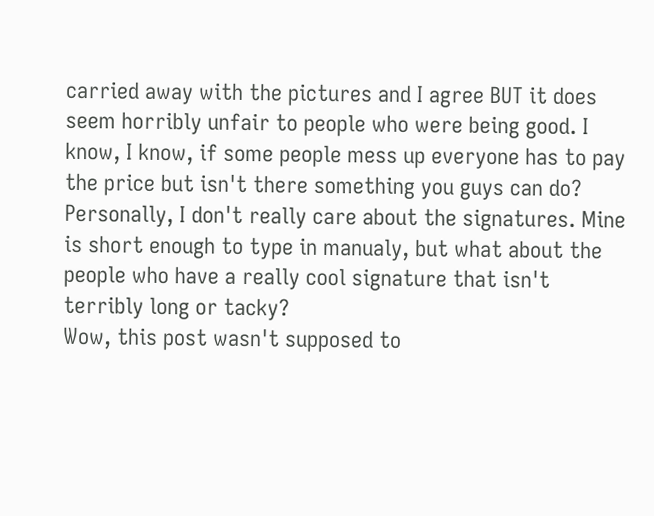carried away with the pictures and I agree BUT it does seem horribly unfair to people who were being good. I know, I know, if some people mess up everyone has to pay the price but isn't there something you guys can do?
Personally, I don't really care about the signatures. Mine is short enough to type in manualy, but what about the people who have a really cool signature that isn't terribly long or tacky?
Wow, this post wasn't supposed to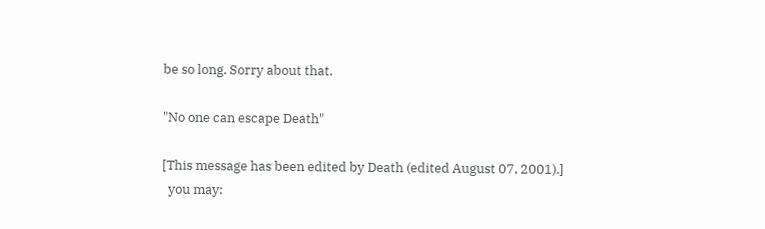be so long. Sorry about that.

"No one can escape Death"

[This message has been edited by Death (edited August 07, 2001).]
  you may: